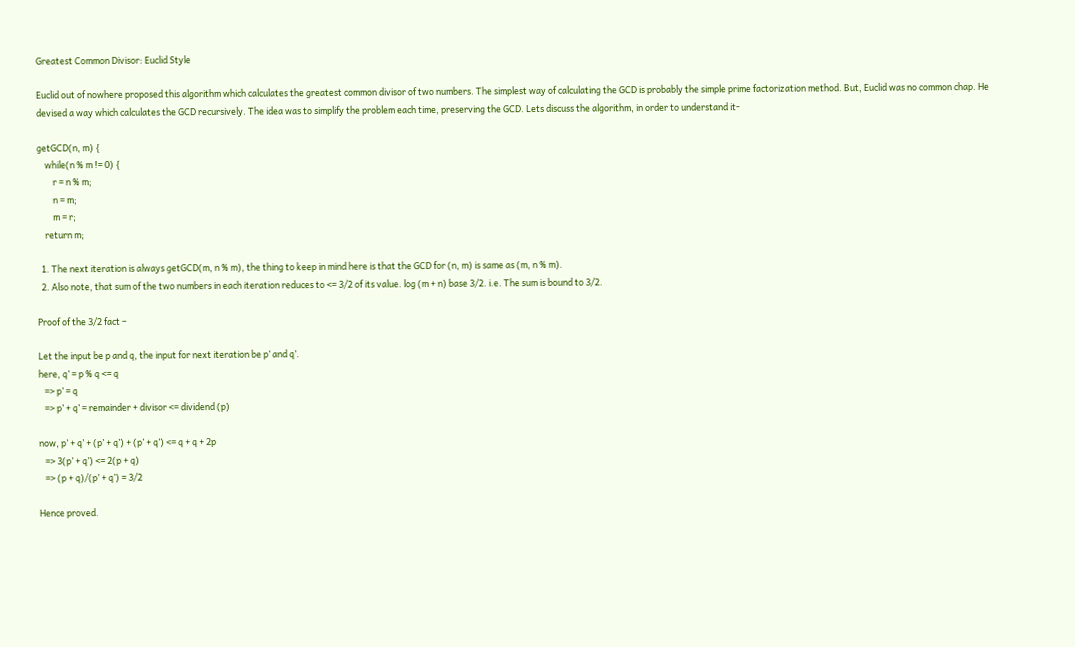Greatest Common Divisor: Euclid Style

Euclid out of nowhere proposed this algorithm which calculates the greatest common divisor of two numbers. The simplest way of calculating the GCD is probably the simple prime factorization method. But, Euclid was no common chap. He devised a way which calculates the GCD recursively. The idea was to simplify the problem each time, preserving the GCD. Lets discuss the algorithm, in order to understand it-

getGCD(n, m) {
    while(n % m != 0) {
        r = n % m;
        n = m;
        m = r;
    return m;

  1. The next iteration is always getGCD(m, n % m), the thing to keep in mind here is that the GCD for (n, m) is same as (m, n % m).
  2. Also note, that sum of the two numbers in each iteration reduces to <= 3/2 of its value. log (m + n) base 3/2. i.e. The sum is bound to 3/2.

Proof of the 3/2 fact –

Let the input be p and q, the input for next iteration be p’ and q’.
here, q’ = p % q <= q
   => p’ = q
   => p’ + q’ = remainder + divisor <= dividend (p)

now, p’ + q’ + (p’ + q’) + (p’ + q’) <= q + q + 2p
   => 3(p’ + q’) <= 2(p + q)
   => (p + q)/(p’ + q’) = 3/2

Hence proved.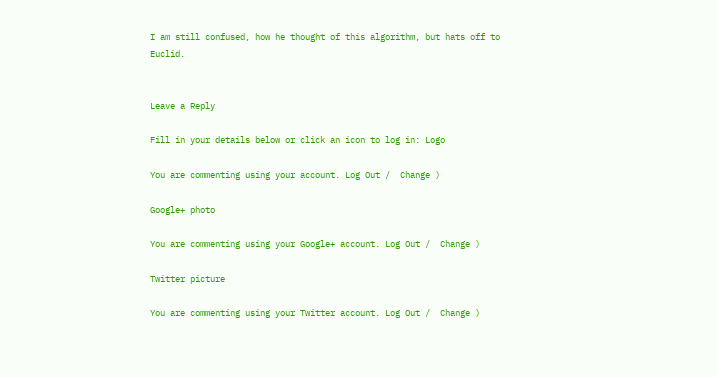I am still confused, how he thought of this algorithm, but hats off to Euclid.


Leave a Reply

Fill in your details below or click an icon to log in: Logo

You are commenting using your account. Log Out /  Change )

Google+ photo

You are commenting using your Google+ account. Log Out /  Change )

Twitter picture

You are commenting using your Twitter account. Log Out /  Change )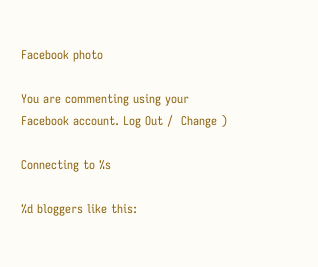Facebook photo

You are commenting using your Facebook account. Log Out /  Change )

Connecting to %s

%d bloggers like this: